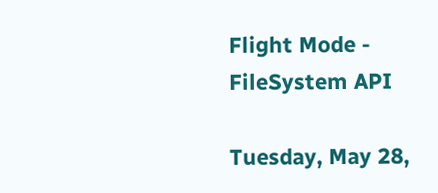Flight Mode - FileSystem API

Tuesday, May 28,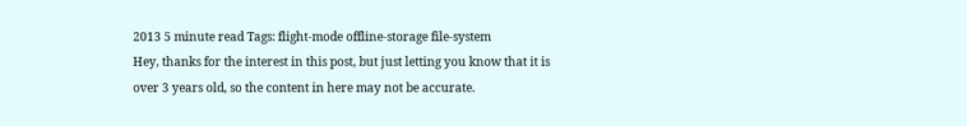2013 5 minute read Tags: flight-mode offline-storage file-system
Hey, thanks for the interest in this post, but just letting you know that it is over 3 years old, so the content in here may not be accurate.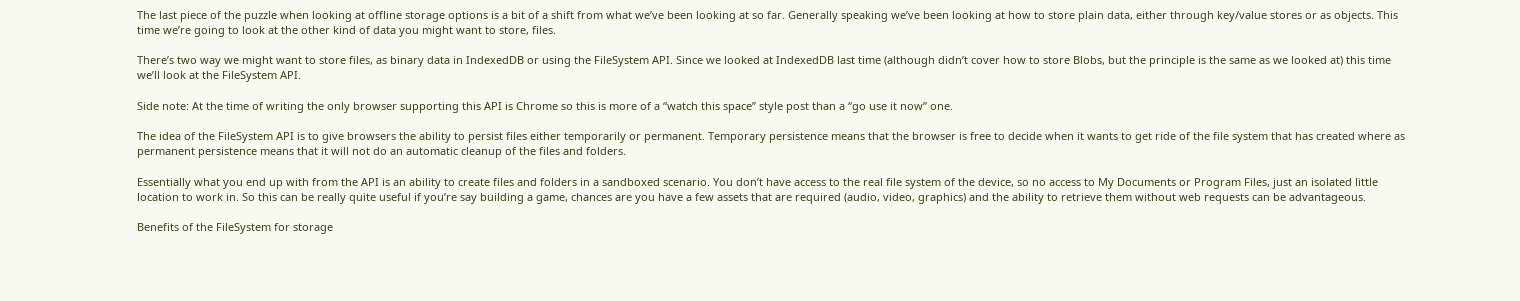The last piece of the puzzle when looking at offline storage options is a bit of a shift from what we’ve been looking at so far. Generally speaking we’ve been looking at how to store plain data, either through key/value stores or as objects. This time we’re going to look at the other kind of data you might want to store, files.

There’s two way we might want to store files, as binary data in IndexedDB or using the FileSystem API. Since we looked at IndexedDB last time (although didn’t cover how to store Blobs, but the principle is the same as we looked at) this time we’ll look at the FileSystem API.

Side note: At the time of writing the only browser supporting this API is Chrome so this is more of a “watch this space” style post than a “go use it now” one.

The idea of the FileSystem API is to give browsers the ability to persist files either temporarily or permanent. Temporary persistence means that the browser is free to decide when it wants to get ride of the file system that has created where as permanent persistence means that it will not do an automatic cleanup of the files and folders.

Essentially what you end up with from the API is an ability to create files and folders in a sandboxed scenario. You don’t have access to the real file system of the device, so no access to My Documents or Program Files, just an isolated little location to work in. So this can be really quite useful if you’re say building a game, chances are you have a few assets that are required (audio, video, graphics) and the ability to retrieve them without web requests can be advantageous.

Benefits of the FileSystem for storage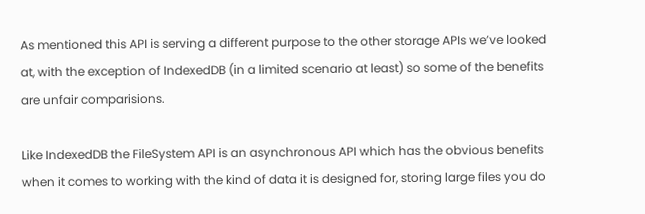As mentioned this API is serving a different purpose to the other storage APIs we’ve looked at, with the exception of IndexedDB (in a limited scenario at least) so some of the benefits are unfair comparisions.

Like IndexedDB the FileSystem API is an asynchronous API which has the obvious benefits when it comes to working with the kind of data it is designed for, storing large files you do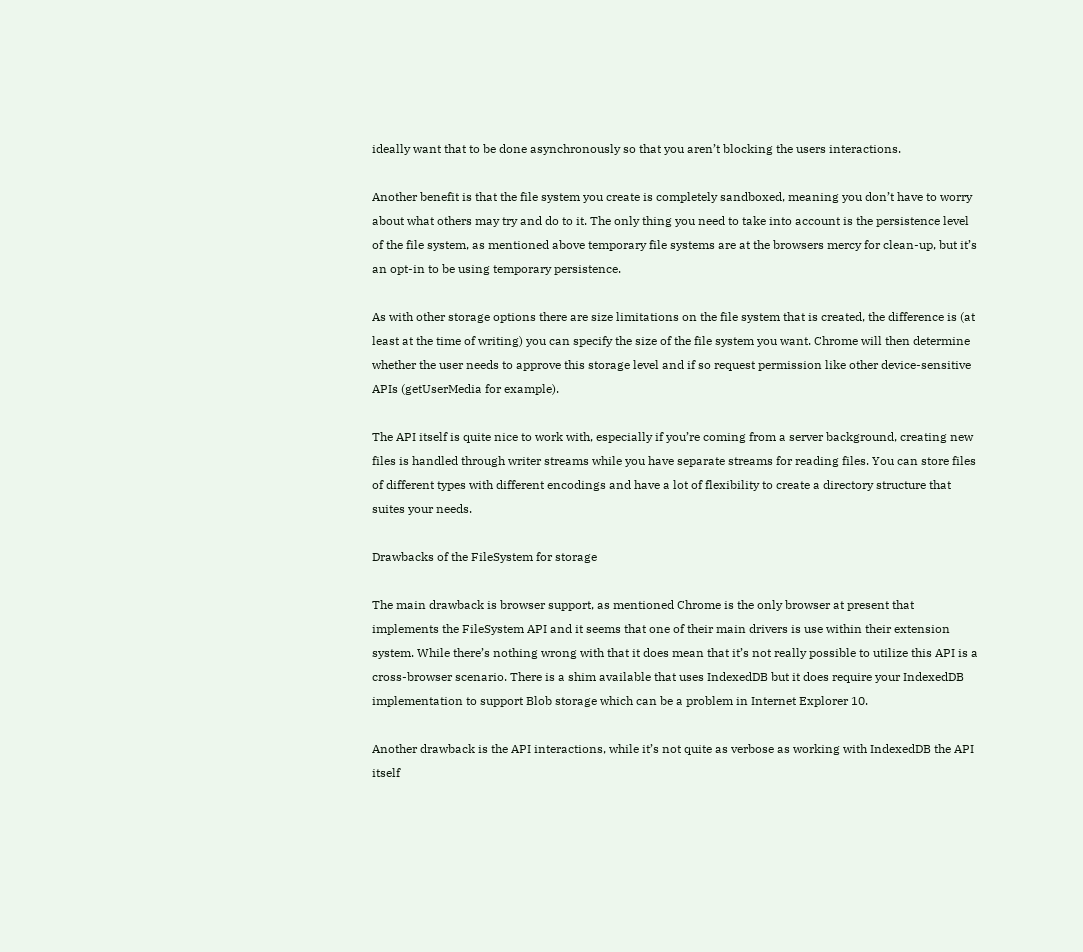ideally want that to be done asynchronously so that you aren’t blocking the users interactions.

Another benefit is that the file system you create is completely sandboxed, meaning you don’t have to worry about what others may try and do to it. The only thing you need to take into account is the persistence level of the file system, as mentioned above temporary file systems are at the browsers mercy for clean-up, but it’s an opt-in to be using temporary persistence.

As with other storage options there are size limitations on the file system that is created, the difference is (at least at the time of writing) you can specify the size of the file system you want. Chrome will then determine whether the user needs to approve this storage level and if so request permission like other device-sensitive APIs (getUserMedia for example).

The API itself is quite nice to work with, especially if you’re coming from a server background, creating new files is handled through writer streams while you have separate streams for reading files. You can store files of different types with different encodings and have a lot of flexibility to create a directory structure that suites your needs.

Drawbacks of the FileSystem for storage

The main drawback is browser support, as mentioned Chrome is the only browser at present that implements the FileSystem API and it seems that one of their main drivers is use within their extension system. While there’s nothing wrong with that it does mean that it’s not really possible to utilize this API is a cross-browser scenario. There is a shim available that uses IndexedDB but it does require your IndexedDB implementation to support Blob storage which can be a problem in Internet Explorer 10.

Another drawback is the API interactions, while it’s not quite as verbose as working with IndexedDB the API itself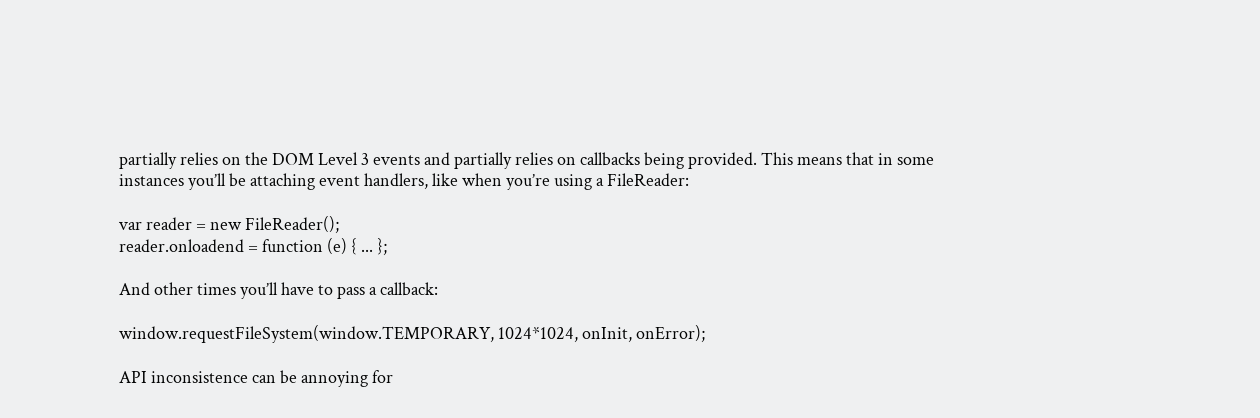partially relies on the DOM Level 3 events and partially relies on callbacks being provided. This means that in some instances you’ll be attaching event handlers, like when you’re using a FileReader:

var reader = new FileReader();
reader.onloadend = function (e) { ... };

And other times you’ll have to pass a callback:

window.requestFileSystem(window.TEMPORARY, 1024*1024, onInit, onError);

API inconsistence can be annoying for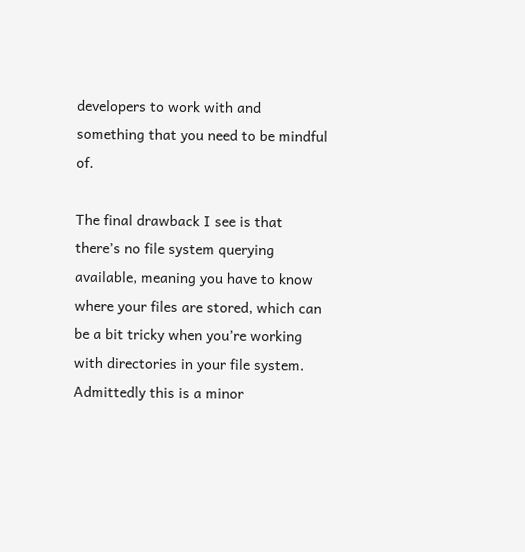developers to work with and something that you need to be mindful of.

The final drawback I see is that there’s no file system querying available, meaning you have to know where your files are stored, which can be a bit tricky when you’re working with directories in your file system. Admittedly this is a minor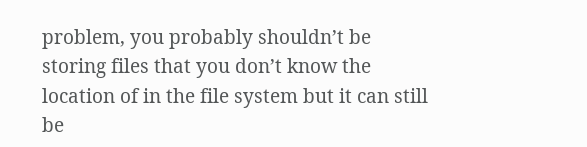problem, you probably shouldn’t be storing files that you don’t know the location of in the file system but it can still be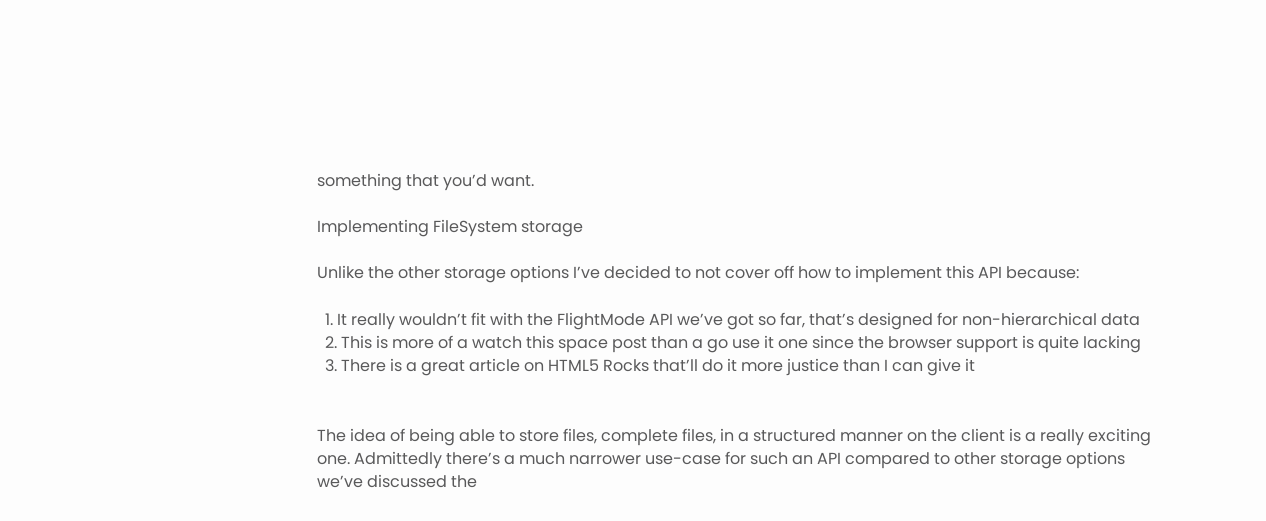something that you’d want.

Implementing FileSystem storage

Unlike the other storage options I’ve decided to not cover off how to implement this API because:

  1. It really wouldn’t fit with the FlightMode API we’ve got so far, that’s designed for non-hierarchical data
  2. This is more of a watch this space post than a go use it one since the browser support is quite lacking
  3. There is a great article on HTML5 Rocks that’ll do it more justice than I can give it


The idea of being able to store files, complete files, in a structured manner on the client is a really exciting one. Admittedly there’s a much narrower use-case for such an API compared to other storage options we’ve discussed the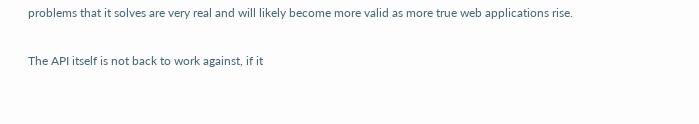problems that it solves are very real and will likely become more valid as more true web applications rise.

The API itself is not back to work against, if it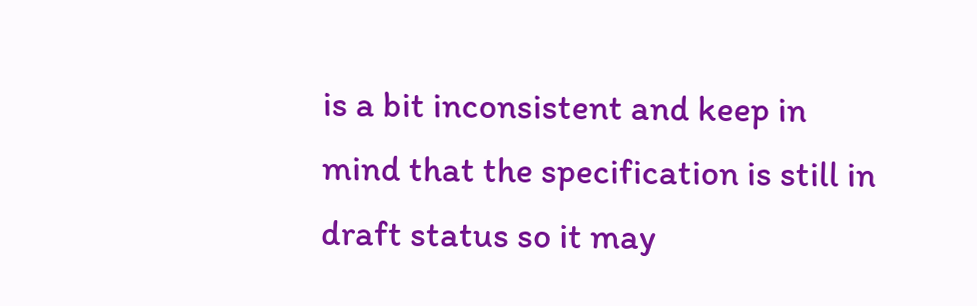is a bit inconsistent and keep in mind that the specification is still in draft status so it may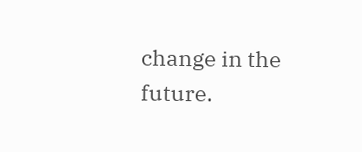change in the future.